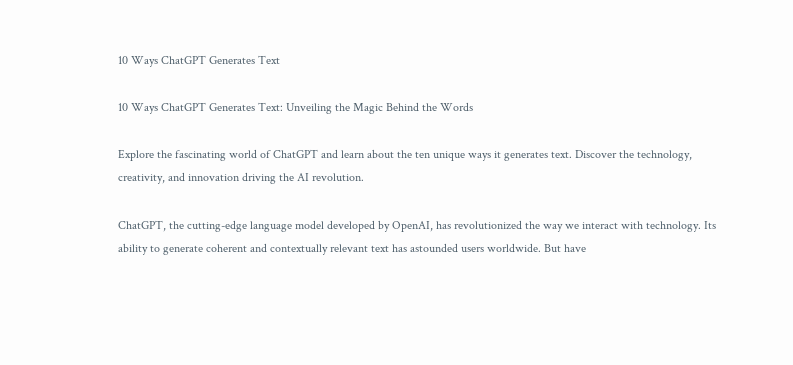10 Ways ChatGPT Generates Text

10 Ways ChatGPT Generates Text: Unveiling the Magic Behind the Words

Explore the fascinating world of ChatGPT and learn about the ten unique ways it generates text. Discover the technology, creativity, and innovation driving the AI revolution.

ChatGPT, the cutting-edge language model developed by OpenAI, has revolutionized the way we interact with technology. Its ability to generate coherent and contextually relevant text has astounded users worldwide. But have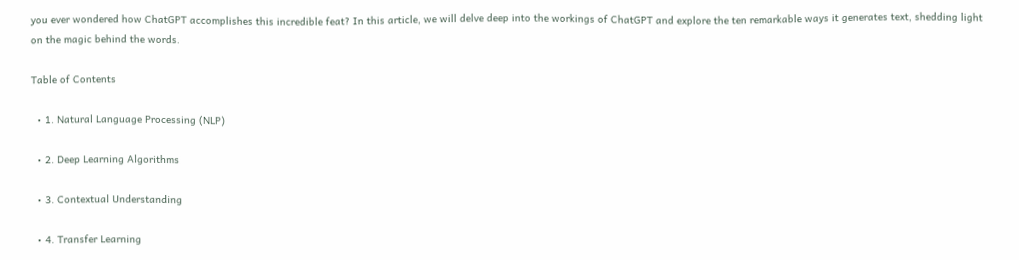you ever wondered how ChatGPT accomplishes this incredible feat? In this article, we will delve deep into the workings of ChatGPT and explore the ten remarkable ways it generates text, shedding light on the magic behind the words.

Table of Contents

  • 1. Natural Language Processing (NLP)

  • 2. Deep Learning Algorithms

  • 3. Contextual Understanding

  • 4. Transfer Learning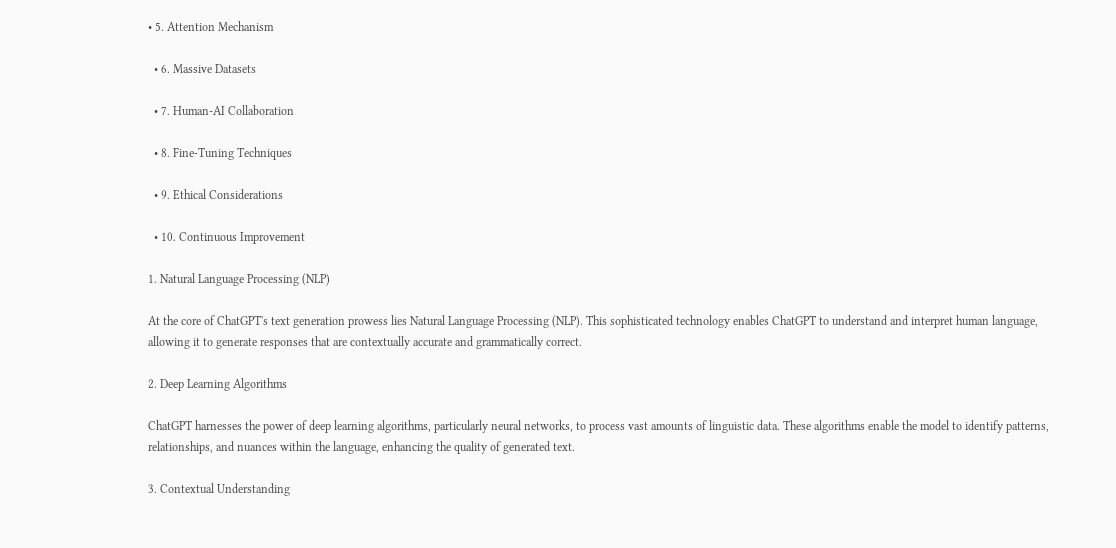• 5. Attention Mechanism

  • 6. Massive Datasets

  • 7. Human-AI Collaboration

  • 8. Fine-Tuning Techniques

  • 9. Ethical Considerations

  • 10. Continuous Improvement

1. Natural Language Processing (NLP)

At the core of ChatGPT's text generation prowess lies Natural Language Processing (NLP). This sophisticated technology enables ChatGPT to understand and interpret human language, allowing it to generate responses that are contextually accurate and grammatically correct.

2. Deep Learning Algorithms

ChatGPT harnesses the power of deep learning algorithms, particularly neural networks, to process vast amounts of linguistic data. These algorithms enable the model to identify patterns, relationships, and nuances within the language, enhancing the quality of generated text.

3. Contextual Understanding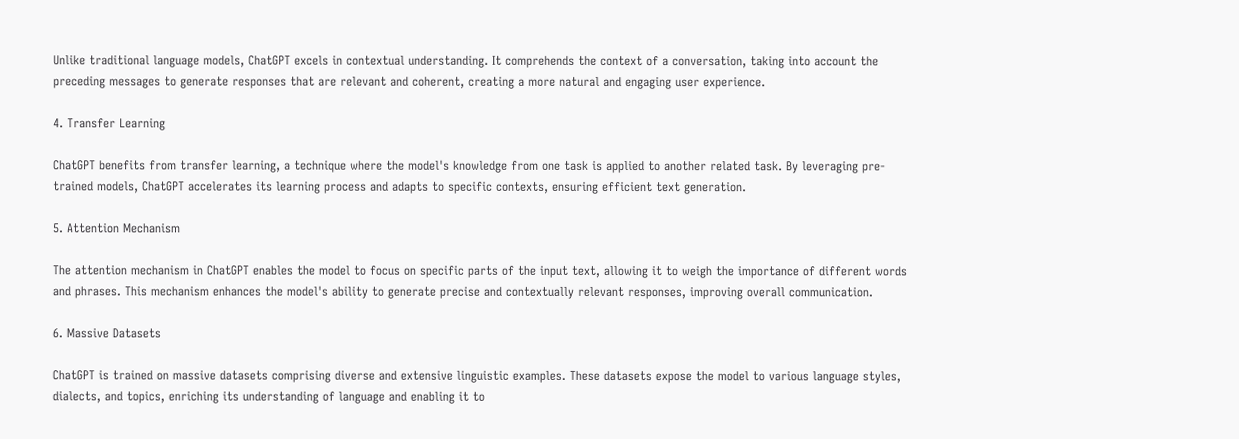Unlike traditional language models, ChatGPT excels in contextual understanding. It comprehends the context of a conversation, taking into account the preceding messages to generate responses that are relevant and coherent, creating a more natural and engaging user experience.

4. Transfer Learning

ChatGPT benefits from transfer learning, a technique where the model's knowledge from one task is applied to another related task. By leveraging pre-trained models, ChatGPT accelerates its learning process and adapts to specific contexts, ensuring efficient text generation.

5. Attention Mechanism

The attention mechanism in ChatGPT enables the model to focus on specific parts of the input text, allowing it to weigh the importance of different words and phrases. This mechanism enhances the model's ability to generate precise and contextually relevant responses, improving overall communication.

6. Massive Datasets

ChatGPT is trained on massive datasets comprising diverse and extensive linguistic examples. These datasets expose the model to various language styles, dialects, and topics, enriching its understanding of language and enabling it to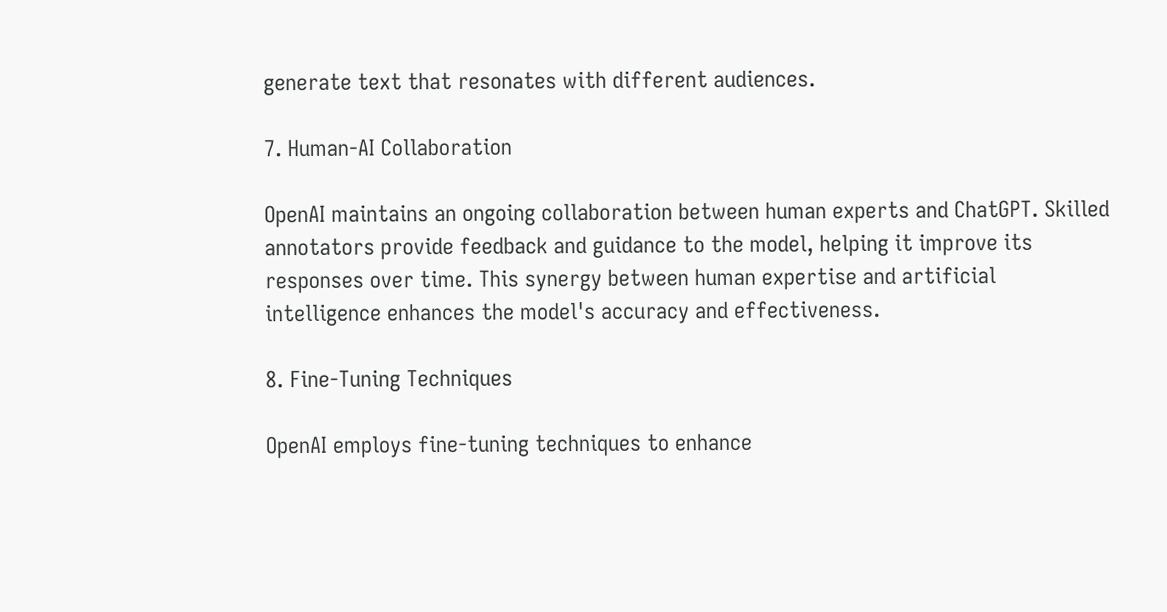generate text that resonates with different audiences.

7. Human-AI Collaboration

OpenAI maintains an ongoing collaboration between human experts and ChatGPT. Skilled annotators provide feedback and guidance to the model, helping it improve its responses over time. This synergy between human expertise and artificial intelligence enhances the model's accuracy and effectiveness.

8. Fine-Tuning Techniques

OpenAI employs fine-tuning techniques to enhance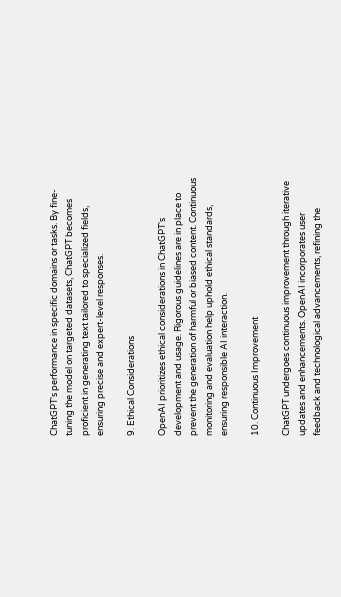ChatGPT's performance in specific domains or tasks. By fine-tuning the model on targeted datasets, ChatGPT becomes proficient in generating text tailored to specialized fields, ensuring precise and expert-level responses.

9. Ethical Considerations

OpenAI prioritizes ethical considerations in ChatGPT's development and usage. Rigorous guidelines are in place to prevent the generation of harmful or biased content. Continuous monitoring and evaluation help uphold ethical standards, ensuring responsible AI interaction.

10. Continuous Improvement

ChatGPT undergoes continuous improvement through iterative updates and enhancements. OpenAI incorporates user feedback and technological advancements, refining the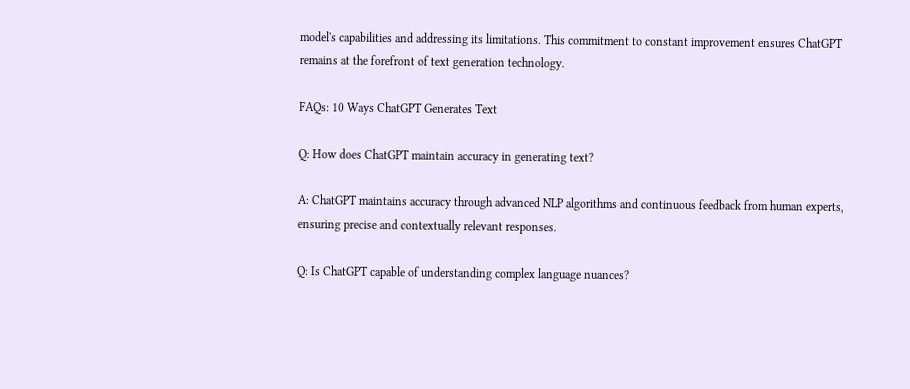model's capabilities and addressing its limitations. This commitment to constant improvement ensures ChatGPT remains at the forefront of text generation technology.

FAQs: 10 Ways ChatGPT Generates Text

Q: How does ChatGPT maintain accuracy in generating text?

A: ChatGPT maintains accuracy through advanced NLP algorithms and continuous feedback from human experts, ensuring precise and contextually relevant responses.

Q: Is ChatGPT capable of understanding complex language nuances?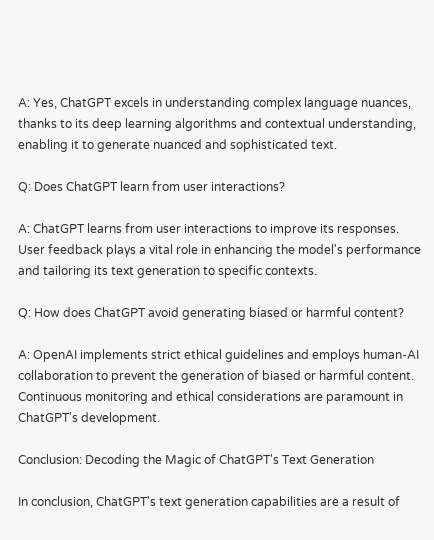A: Yes, ChatGPT excels in understanding complex language nuances, thanks to its deep learning algorithms and contextual understanding, enabling it to generate nuanced and sophisticated text.

Q: Does ChatGPT learn from user interactions?

A: ChatGPT learns from user interactions to improve its responses. User feedback plays a vital role in enhancing the model's performance and tailoring its text generation to specific contexts.

Q: How does ChatGPT avoid generating biased or harmful content?

A: OpenAI implements strict ethical guidelines and employs human-AI collaboration to prevent the generation of biased or harmful content. Continuous monitoring and ethical considerations are paramount in ChatGPT's development.

Conclusion: Decoding the Magic of ChatGPT's Text Generation

In conclusion, ChatGPT's text generation capabilities are a result of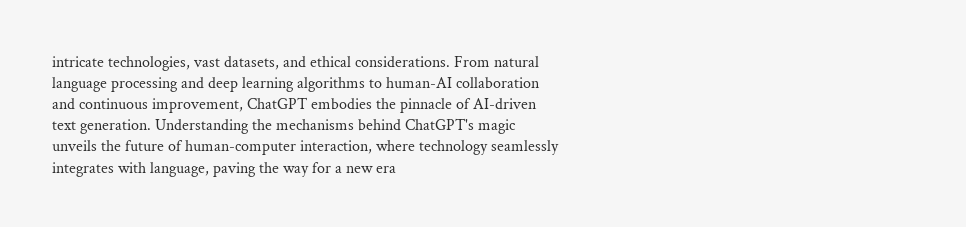intricate technologies, vast datasets, and ethical considerations. From natural language processing and deep learning algorithms to human-AI collaboration and continuous improvement, ChatGPT embodies the pinnacle of AI-driven text generation. Understanding the mechanisms behind ChatGPT's magic unveils the future of human-computer interaction, where technology seamlessly integrates with language, paving the way for a new era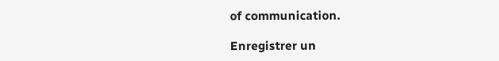of communication.

Enregistrer un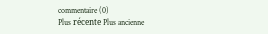commentaire (0)
Plus récente Plus ancienne